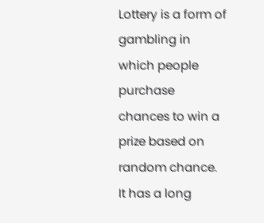Lottery is a form of gambling in which people purchase chances to win a prize based on random chance. It has a long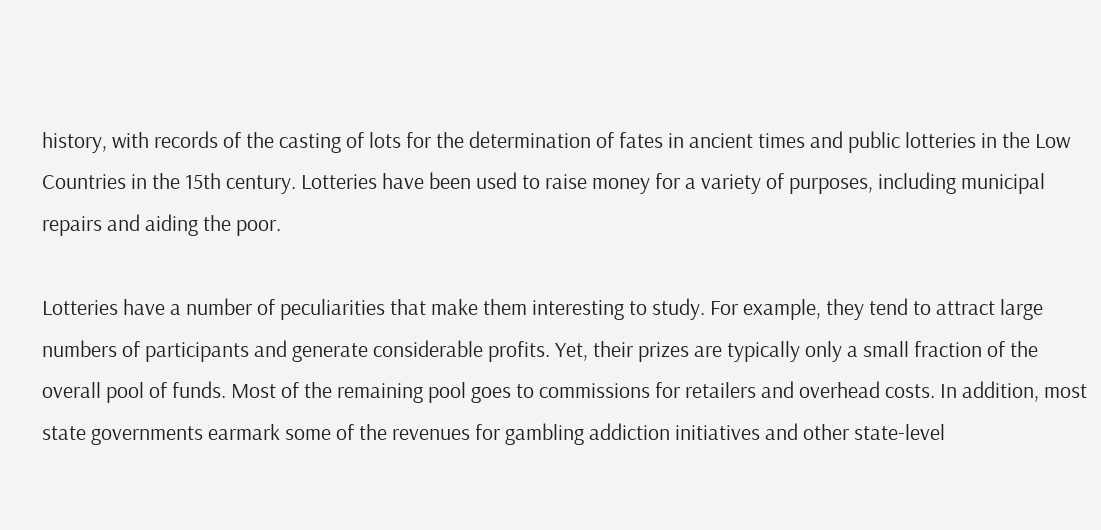history, with records of the casting of lots for the determination of fates in ancient times and public lotteries in the Low Countries in the 15th century. Lotteries have been used to raise money for a variety of purposes, including municipal repairs and aiding the poor.

Lotteries have a number of peculiarities that make them interesting to study. For example, they tend to attract large numbers of participants and generate considerable profits. Yet, their prizes are typically only a small fraction of the overall pool of funds. Most of the remaining pool goes to commissions for retailers and overhead costs. In addition, most state governments earmark some of the revenues for gambling addiction initiatives and other state-level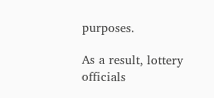purposes.

As a result, lottery officials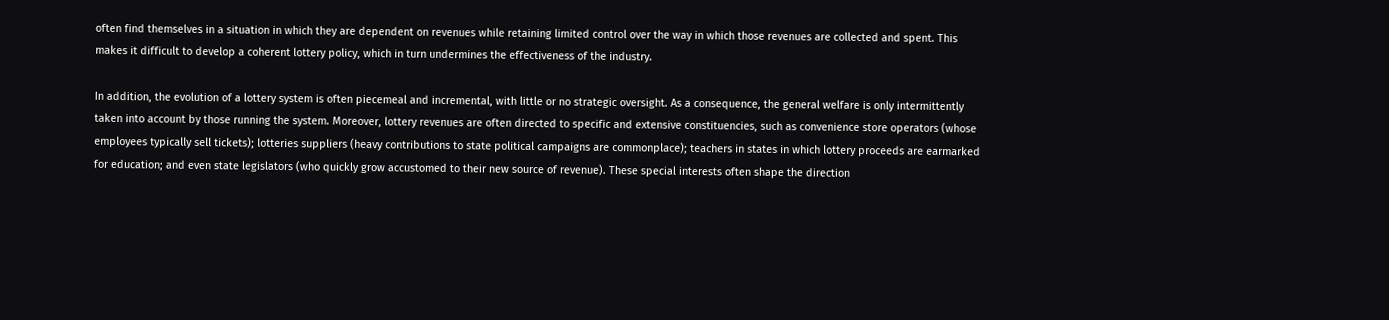often find themselves in a situation in which they are dependent on revenues while retaining limited control over the way in which those revenues are collected and spent. This makes it difficult to develop a coherent lottery policy, which in turn undermines the effectiveness of the industry.

In addition, the evolution of a lottery system is often piecemeal and incremental, with little or no strategic oversight. As a consequence, the general welfare is only intermittently taken into account by those running the system. Moreover, lottery revenues are often directed to specific and extensive constituencies, such as convenience store operators (whose employees typically sell tickets); lotteries suppliers (heavy contributions to state political campaigns are commonplace); teachers in states in which lottery proceeds are earmarked for education; and even state legislators (who quickly grow accustomed to their new source of revenue). These special interests often shape the direction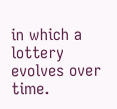in which a lottery evolves over time.